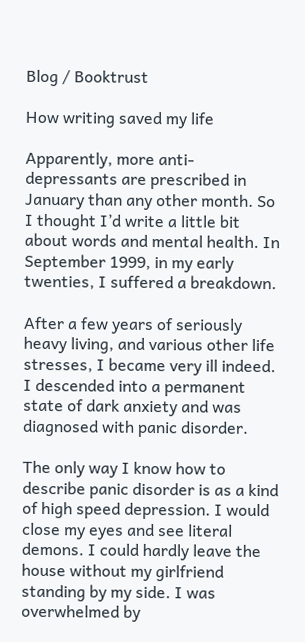Blog / Booktrust

How writing saved my life

Apparently, more anti-depressants are prescribed in January than any other month. So I thought I’d write a little bit about words and mental health. In September 1999, in my early twenties, I suffered a breakdown.

After a few years of seriously heavy living, and various other life stresses, I became very ill indeed. I descended into a permanent state of dark anxiety and was diagnosed with panic disorder.

The only way I know how to describe panic disorder is as a kind of high speed depression. I would close my eyes and see literal demons. I could hardly leave the house without my girlfriend standing by my side. I was overwhelmed by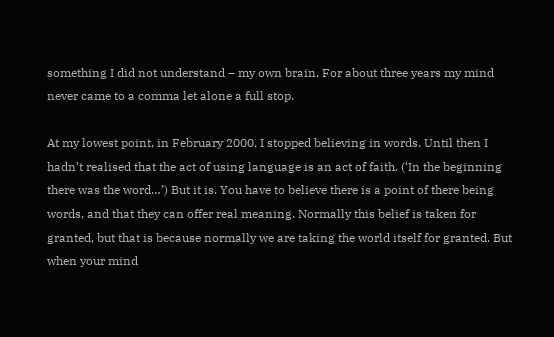something I did not understand – my own brain. For about three years my mind never came to a comma let alone a full stop.

At my lowest point, in February 2000, I stopped believing in words. Until then I hadn’t realised that the act of using language is an act of faith. (‘In the beginning there was the word…’) But it is. You have to believe there is a point of there being words, and that they can offer real meaning. Normally this belief is taken for granted, but that is because normally we are taking the world itself for granted. But when your mind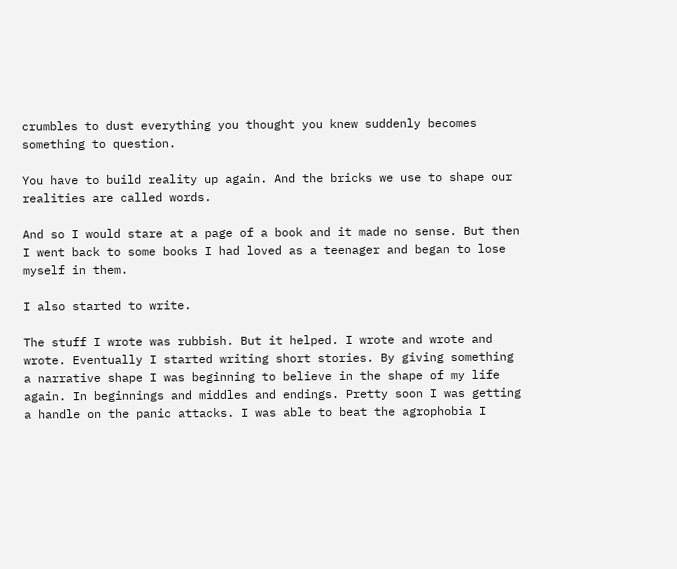crumbles to dust everything you thought you knew suddenly becomes something to question.

You have to build reality up again. And the bricks we use to shape our realities are called words.

And so I would stare at a page of a book and it made no sense. But then I went back to some books I had loved as a teenager and began to lose myself in them.

I also started to write.

The stuff I wrote was rubbish. But it helped. I wrote and wrote and wrote. Eventually I started writing short stories. By giving something a narrative shape I was beginning to believe in the shape of my life again. In beginnings and middles and endings. Pretty soon I was getting a handle on the panic attacks. I was able to beat the agrophobia I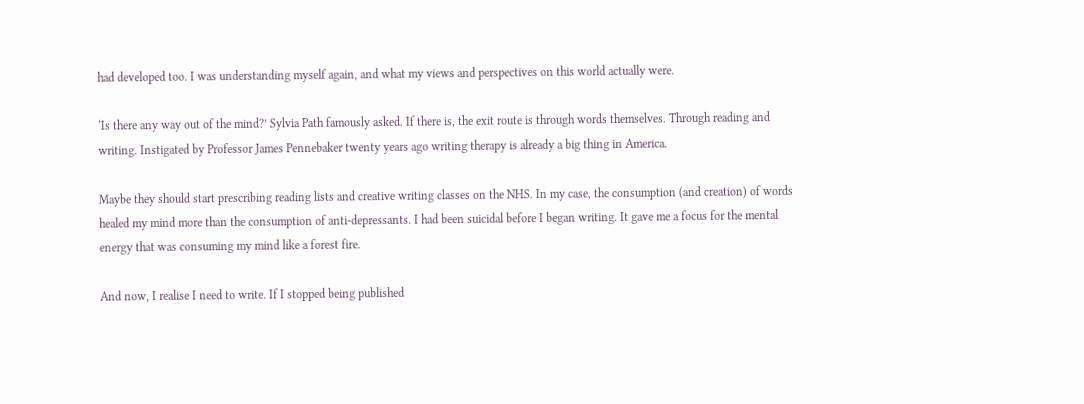had developed too. I was understanding myself again, and what my views and perspectives on this world actually were.

‘Is there any way out of the mind?’ Sylvia Path famously asked. If there is, the exit route is through words themselves. Through reading and writing. Instigated by Professor James Pennebaker twenty years ago writing therapy is already a big thing in America.

Maybe they should start prescribing reading lists and creative writing classes on the NHS. In my case, the consumption (and creation) of words healed my mind more than the consumption of anti-depressants. I had been suicidal before I began writing. It gave me a focus for the mental energy that was consuming my mind like a forest fire.

And now, I realise I need to write. If I stopped being published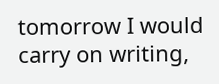tomorrow I would carry on writing,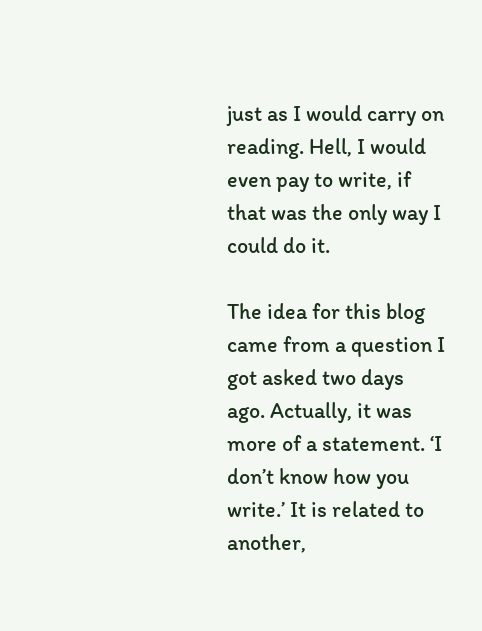just as I would carry on reading. Hell, I would even pay to write, if that was the only way I could do it.

The idea for this blog came from a question I got asked two days ago. Actually, it was more of a statement. ‘I don’t know how you write.’ It is related to another,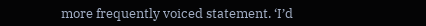more frequently voiced statement. ‘I’d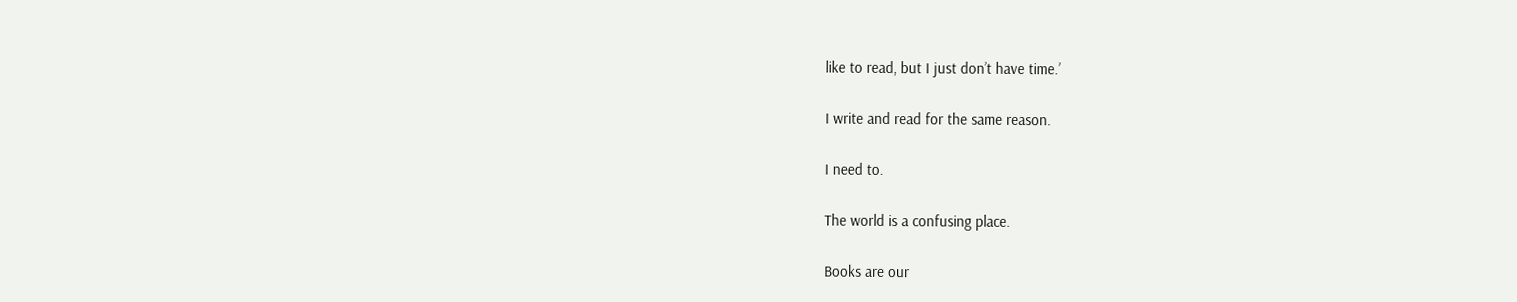like to read, but I just don’t have time.’

I write and read for the same reason.

I need to.

The world is a confusing place.

Books are our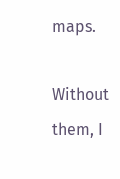maps.

Without them, I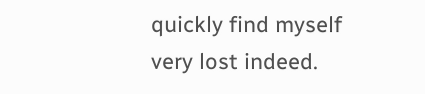quickly find myself very lost indeed.